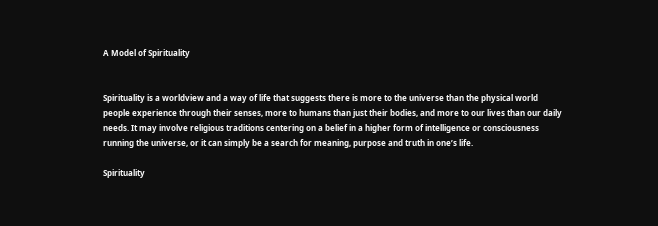A Model of Spirituality


Spirituality is a worldview and a way of life that suggests there is more to the universe than the physical world people experience through their senses, more to humans than just their bodies, and more to our lives than our daily needs. It may involve religious traditions centering on a belief in a higher form of intelligence or consciousness running the universe, or it can simply be a search for meaning, purpose and truth in one’s life.

Spirituality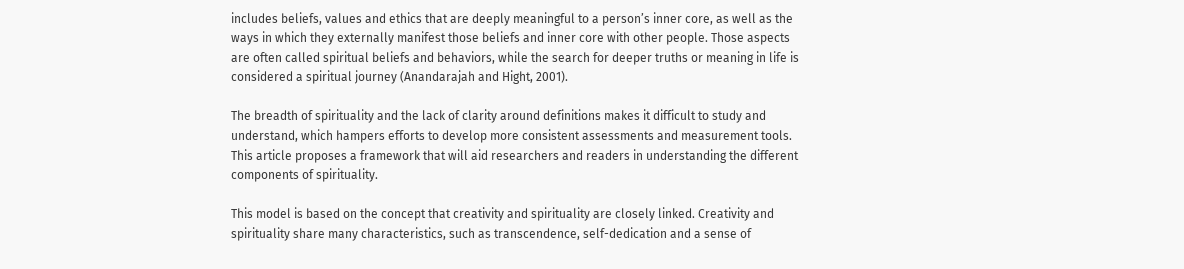includes beliefs, values and ethics that are deeply meaningful to a person’s inner core, as well as the ways in which they externally manifest those beliefs and inner core with other people. Those aspects are often called spiritual beliefs and behaviors, while the search for deeper truths or meaning in life is considered a spiritual journey (Anandarajah and Hight, 2001).

The breadth of spirituality and the lack of clarity around definitions makes it difficult to study and understand, which hampers efforts to develop more consistent assessments and measurement tools. This article proposes a framework that will aid researchers and readers in understanding the different components of spirituality.

This model is based on the concept that creativity and spirituality are closely linked. Creativity and spirituality share many characteristics, such as transcendence, self-dedication and a sense of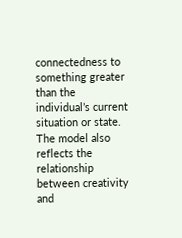connectedness to something greater than the individual’s current situation or state. The model also reflects the relationship between creativity and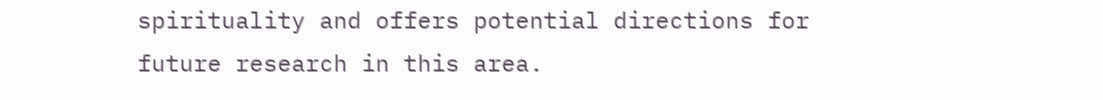spirituality and offers potential directions for future research in this area.